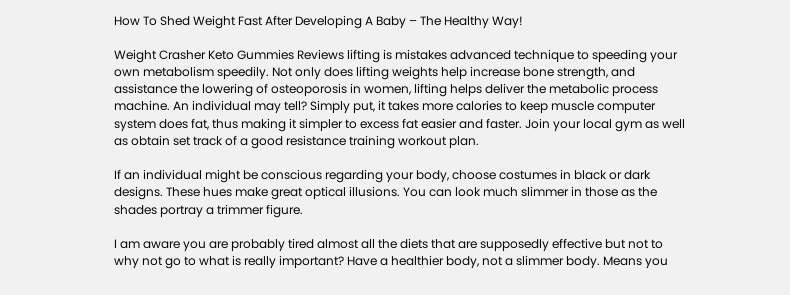How To Shed Weight Fast After Developing A Baby – The Healthy Way!

Weight Crasher Keto Gummies Reviews lifting is mistakes advanced technique to speeding your own metabolism speedily. Not only does lifting weights help increase bone strength, and assistance the lowering of osteoporosis in women, lifting helps deliver the metabolic process machine. An individual may tell? Simply put, it takes more calories to keep muscle computer system does fat, thus making it simpler to excess fat easier and faster. Join your local gym as well as obtain set track of a good resistance training workout plan.

If an individual might be conscious regarding your body, choose costumes in black or dark designs. These hues make great optical illusions. You can look much slimmer in those as the shades portray a trimmer figure.

I am aware you are probably tired almost all the diets that are supposedly effective but not to why not go to what is really important? Have a healthier body, not a slimmer body. Means you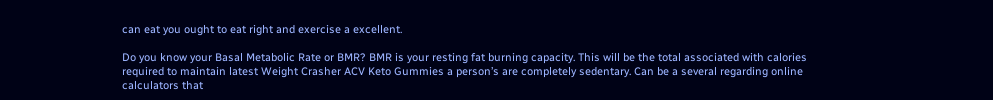can eat you ought to eat right and exercise a excellent.

Do you know your Basal Metabolic Rate or BMR? BMR is your resting fat burning capacity. This will be the total associated with calories required to maintain latest Weight Crasher ACV Keto Gummies a person’s are completely sedentary. Can be a several regarding online calculators that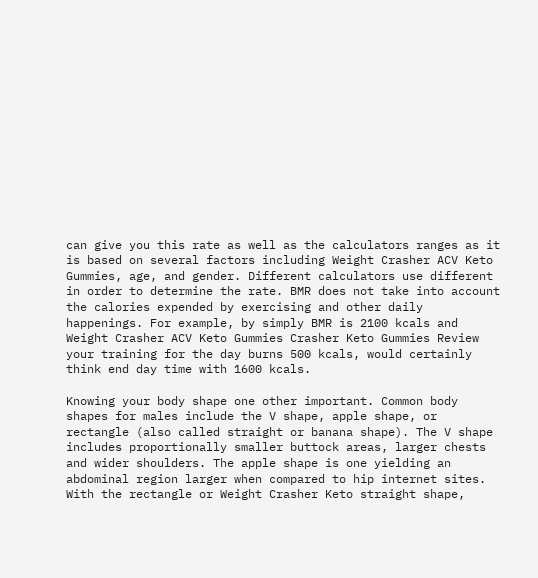can give you this rate as well as the calculators ranges as it is based on several factors including Weight Crasher ACV Keto Gummies, age, and gender. Different calculators use different in order to determine the rate. BMR does not take into account the calories expended by exercising and other daily happenings. For example, by simply BMR is 2100 kcals and Weight Crasher ACV Keto Gummies Crasher Keto Gummies Review your training for the day burns 500 kcals, would certainly think end day time with 1600 kcals.

Knowing your body shape one other important. Common body shapes for males include the V shape, apple shape, or rectangle (also called straight or banana shape). The V shape includes proportionally smaller buttock areas, larger chests and wider shoulders. The apple shape is one yielding an abdominal region larger when compared to hip internet sites. With the rectangle or Weight Crasher Keto straight shape,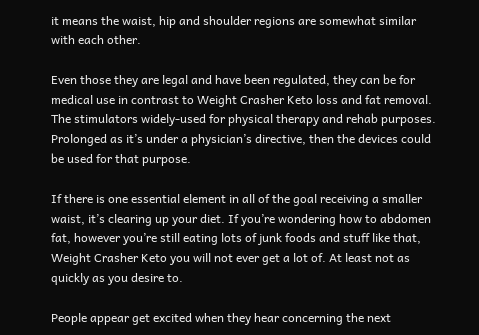it means the waist, hip and shoulder regions are somewhat similar with each other.

Even those they are legal and have been regulated, they can be for medical use in contrast to Weight Crasher Keto loss and fat removal. The stimulators widely-used for physical therapy and rehab purposes. Prolonged as it’s under a physician’s directive, then the devices could be used for that purpose.

If there is one essential element in all of the goal receiving a smaller waist, it’s clearing up your diet. If you’re wondering how to abdomen fat, however you’re still eating lots of junk foods and stuff like that, Weight Crasher Keto you will not ever get a lot of. At least not as quickly as you desire to.

People appear get excited when they hear concerning the next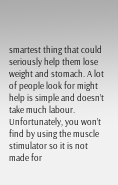smartest thing that could seriously help them lose weight and stomach. A lot of people look for might help is simple and doesn’t take much labour. Unfortunately, you won’t find by using the muscle stimulator so it is not made for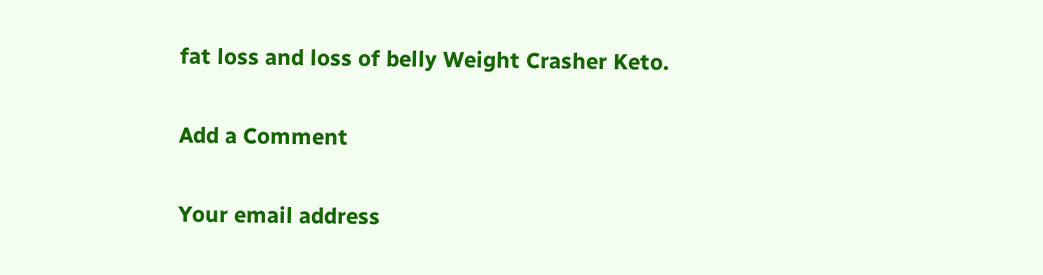fat loss and loss of belly Weight Crasher Keto.

Add a Comment

Your email address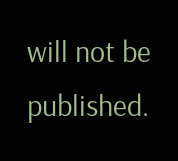will not be published.